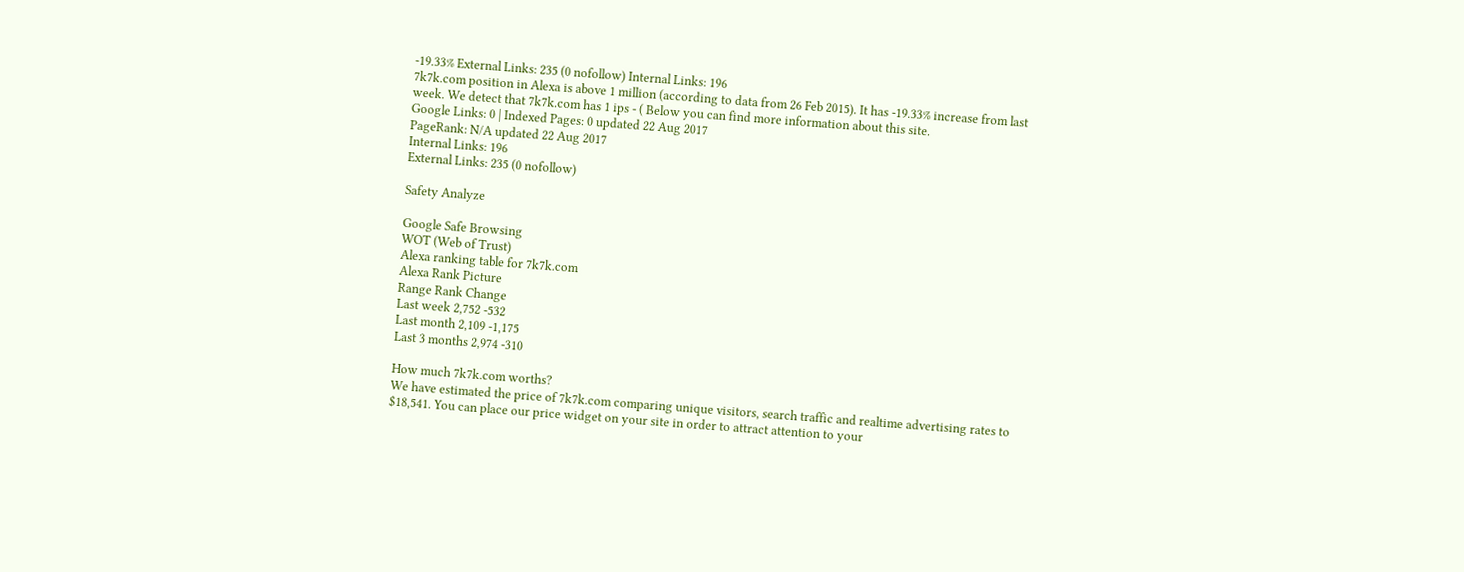-19.33% External Links: 235 (0 nofollow) Internal Links: 196
7k7k.com position in Alexa is above 1 million (according to data from 26 Feb 2015). It has -19.33% increase from last week. We detect that 7k7k.com has 1 ips - ( Below you can find more information about this site.
Google Links: 0 | Indexed Pages: 0 updated 22 Aug 2017
PageRank: N/A updated 22 Aug 2017
Internal Links: 196
External Links: 235 (0 nofollow)

Safety Analyze

Google Safe Browsing
WOT (Web of Trust)
Alexa ranking table for 7k7k.com
Alexa Rank Picture
Range Rank Change
Last week 2,752 -532
Last month 2,109 -1,175
Last 3 months 2,974 -310

How much 7k7k.com worths?
We have estimated the price of 7k7k.com comparing unique visitors, search traffic and realtime advertising rates to $18,541. You can place our price widget on your site in order to attract attention to your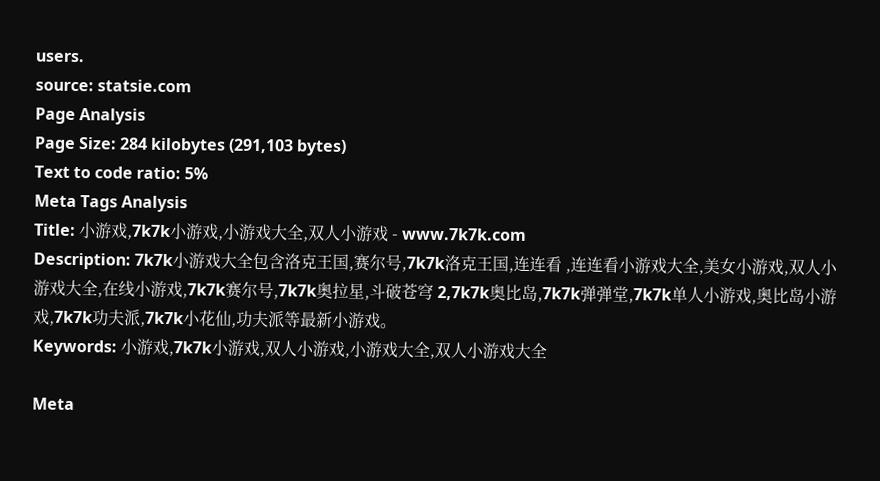users.
source: statsie.com
Page Analysis
Page Size: 284 kilobytes (291,103 bytes)
Text to code ratio: 5%
Meta Tags Analysis
Title: 小游戏,7k7k小游戏,小游戏大全,双人小游戏 - www.7k7k.com
Description: 7k7k小游戏大全包含洛克王国,赛尔号,7k7k洛克王国,连连看 ,连连看小游戏大全,美女小游戏,双人小游戏大全,在线小游戏,7k7k赛尔号,7k7k奥拉星,斗破苍穹 2,7k7k奥比岛,7k7k弹弹堂,7k7k单人小游戏,奥比岛小游戏,7k7k功夫派,7k7k小花仙,功夫派等最新小游戏。
Keywords: 小游戏,7k7k小游戏,双人小游戏,小游戏大全,双人小游戏大全

Meta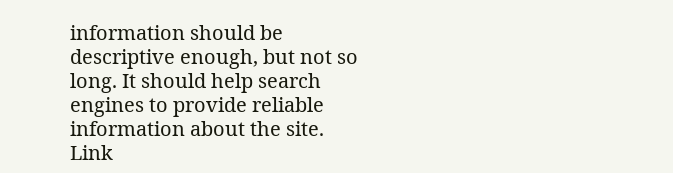information should be descriptive enough, but not so long. It should help search engines to provide reliable information about the site.
Link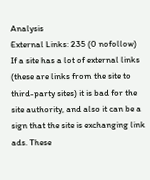Analysis
External Links: 235 (0 nofollow)
If a site has a lot of external links (these are links from the site to third-party sites) it is bad for the site authority, and also it can be a sign that the site is exchanging link ads. These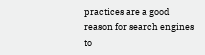practices are a good reason for search engines to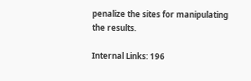penalize the sites for manipulating the results.

Internal Links: 196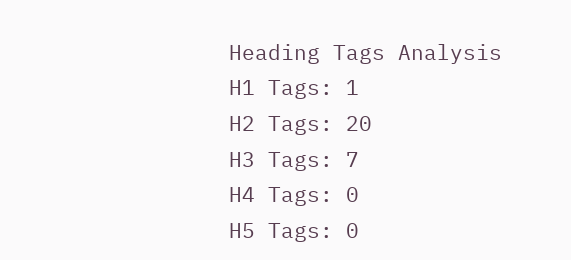Heading Tags Analysis
H1 Tags: 1
H2 Tags: 20
H3 Tags: 7
H4 Tags: 0
H5 Tags: 0